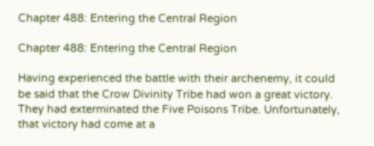Chapter 488: Entering the Central Region

Chapter 488: Entering the Central Region

Having experienced the battle with their archenemy, it could be said that the Crow Divinity Tribe had won a great victory. They had exterminated the Five Poisons Tribe. Unfortunately, that victory had come at a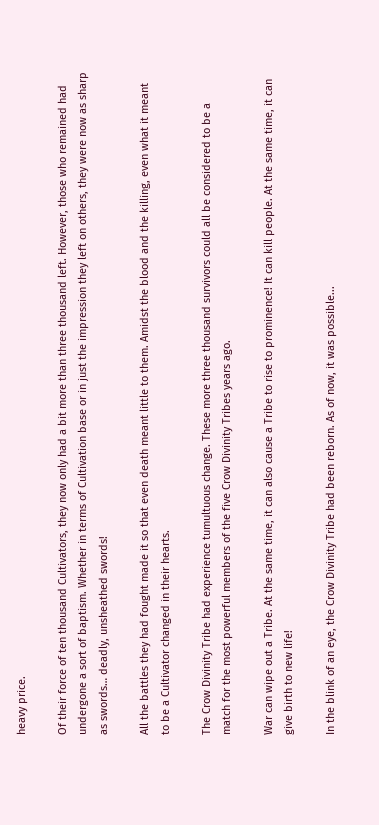heavy price.

Of their force of ten thousand Cultivators, they now only had a bit more than three thousand left. However, those who remained had undergone a sort of baptism. Whether in terms of Cultivation base or in just the impression they left on others, they were now as sharp as swords… deadly, unsheathed swords!

All the battles they had fought made it so that even death meant little to them. Amidst the blood and the killing, even what it meant to be a Cultivator changed in their hearts.

The Crow Divinity Tribe had experience tumultuous change. These more three thousand survivors could all be considered to be a match for the most powerful members of the five Crow Divinity Tribes years ago.

War can wipe out a Tribe. At the same time, it can also cause a Tribe to rise to prominence! It can kill people. At the same time, it can give birth to new life!

In the blink of an eye, the Crow Divinity Tribe had been reborn. As of now, it was possible...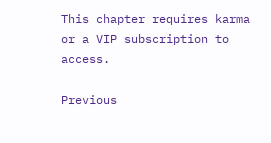This chapter requires karma or a VIP subscription to access.

Previous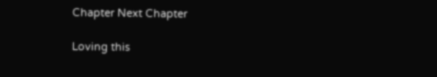Chapter Next Chapter

Loving this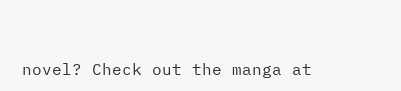novel? Check out the manga at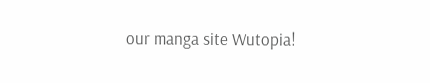our manga site Wutopia!